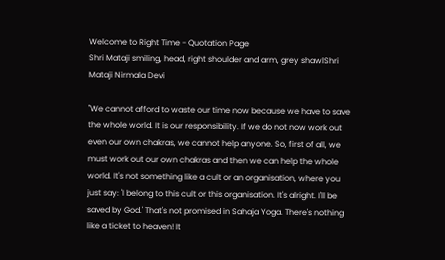Welcome to Right Time - Quotation Page
Shri Mataji smiling, head, right shoulder and arm, grey shawlShri Mataji Nirmala Devi

"We cannot afford to waste our time now because we have to save the whole world. It is our responsibility. If we do not now work out even our own chakras, we cannot help anyone. So, first of all, we must work out our own chakras and then we can help the whole world. It's not something like a cult or an organisation, where you just say: 'I belong to this cult or this organisation. It's alright. I'll be saved by God.' That's not promised in Sahaja Yoga. There's nothing like a ticket to heaven! It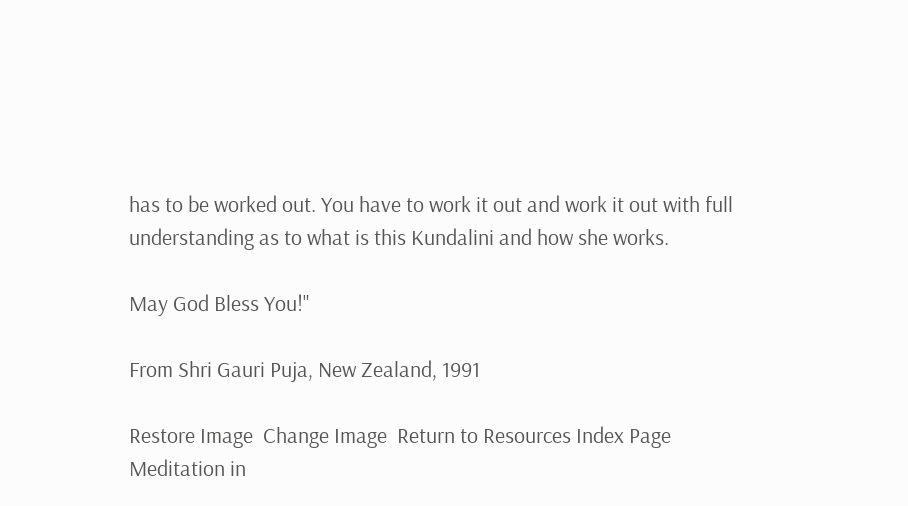has to be worked out. You have to work it out and work it out with full understanding as to what is this Kundalini and how she works.

May God Bless You!"

From Shri Gauri Puja, New Zealand, 1991

Restore Image  Change Image  Return to Resources Index Page
Meditation in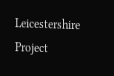Leicestershire Project